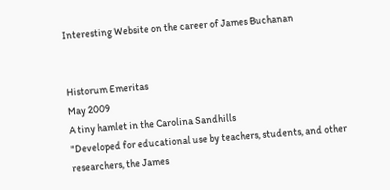Interesting Website on the career of James Buchanan


Historum Emeritas
May 2009
A tiny hamlet in the Carolina Sandhills
"Developed for educational use by teachers, students, and other researchers, the James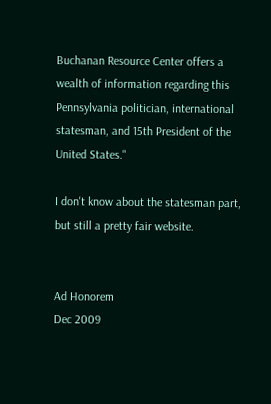Buchanan Resource Center offers a wealth of information regarding this Pennsylvania politician, international statesman, and 15th President of the United States."

I don't know about the statesman part, but still a pretty fair website.


Ad Honorem
Dec 2009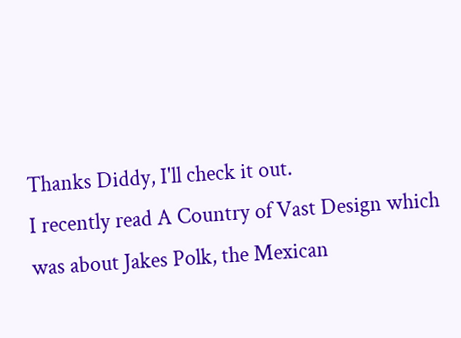Thanks Diddy, I'll check it out.
I recently read A Country of Vast Design which was about Jakes Polk, the Mexican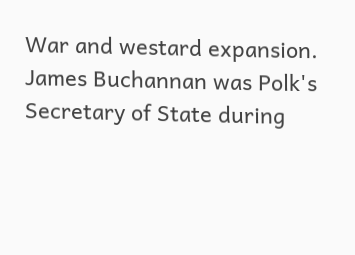War and westard expansion. James Buchannan was Polk's Secretary of State during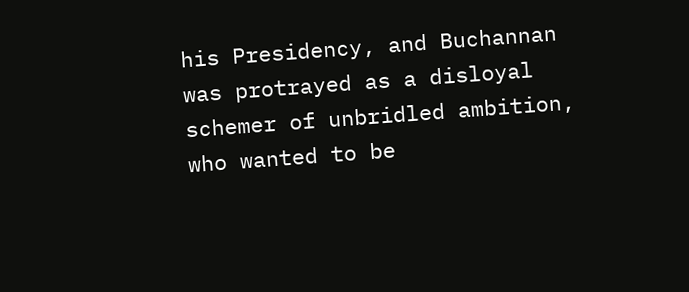his Presidency, and Buchannan was protrayed as a disloyal schemer of unbridled ambition, who wanted to be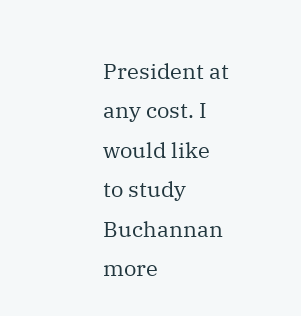President at any cost. I would like to study Buchannan more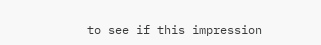to see if this impression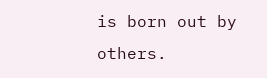is born out by others.